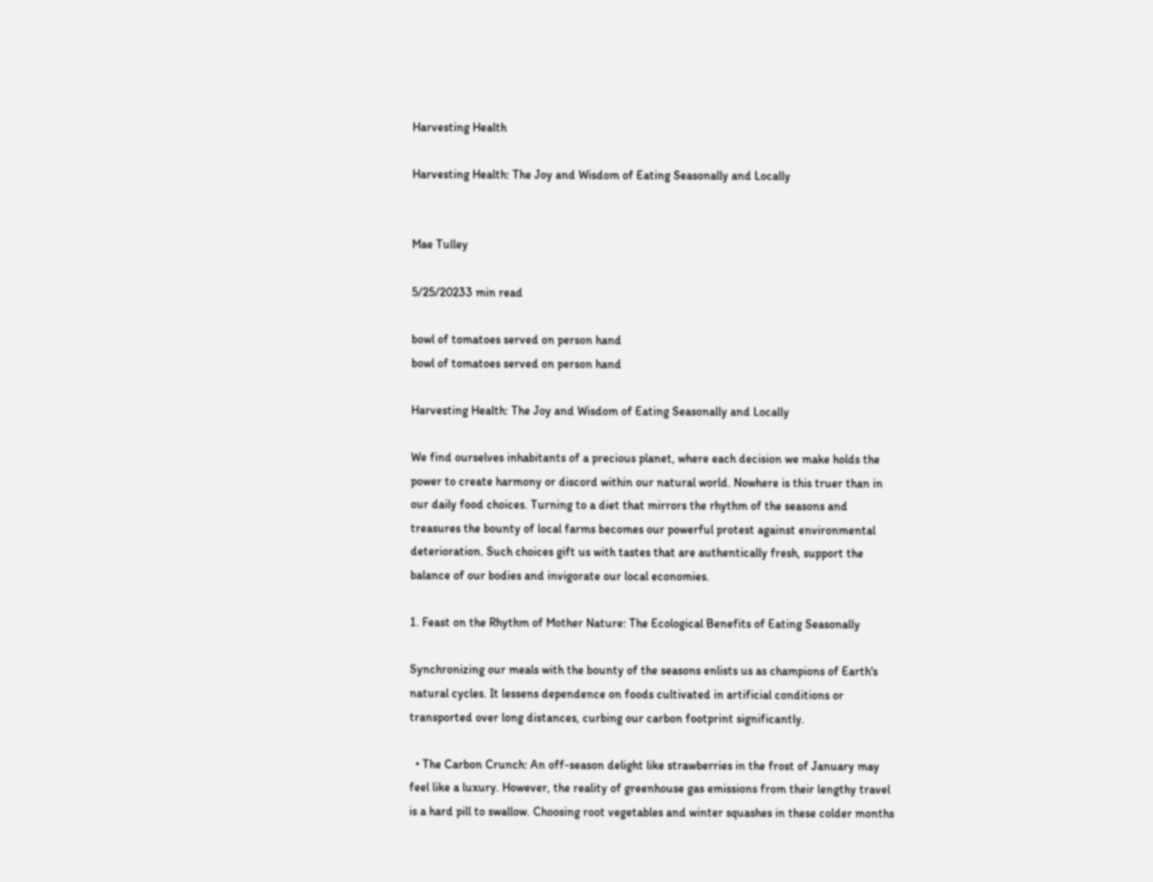Harvesting Health

Harvesting Health: The Joy and Wisdom of Eating Seasonally and Locally


Mae Tulley

5/25/20233 min read

bowl of tomatoes served on person hand
bowl of tomatoes served on person hand

Harvesting Health: The Joy and Wisdom of Eating Seasonally and Locally

We find ourselves inhabitants of a precious planet, where each decision we make holds the power to create harmony or discord within our natural world. Nowhere is this truer than in our daily food choices. Turning to a diet that mirrors the rhythm of the seasons and treasures the bounty of local farms becomes our powerful protest against environmental deterioration. Such choices gift us with tastes that are authentically fresh, support the balance of our bodies and invigorate our local economies.

1. Feast on the Rhythm of Mother Nature: The Ecological Benefits of Eating Seasonally

Synchronizing our meals with the bounty of the seasons enlists us as champions of Earth's natural cycles. It lessens dependence on foods cultivated in artificial conditions or transported over long distances, curbing our carbon footprint significantly.

  • The Carbon Crunch: An off-season delight like strawberries in the frost of January may feel like a luxury. However, the reality of greenhouse gas emissions from their lengthy travel is a hard pill to swallow. Choosing root vegetables and winter squashes in these colder months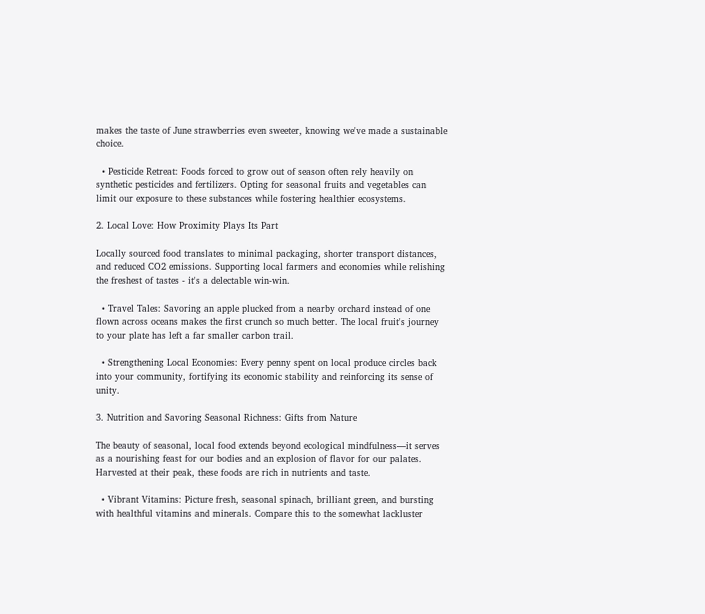makes the taste of June strawberries even sweeter, knowing we've made a sustainable choice.

  • Pesticide Retreat: Foods forced to grow out of season often rely heavily on synthetic pesticides and fertilizers. Opting for seasonal fruits and vegetables can limit our exposure to these substances while fostering healthier ecosystems.

2. Local Love: How Proximity Plays Its Part

Locally sourced food translates to minimal packaging, shorter transport distances, and reduced CO2 emissions. Supporting local farmers and economies while relishing the freshest of tastes - it's a delectable win-win.

  • Travel Tales: Savoring an apple plucked from a nearby orchard instead of one flown across oceans makes the first crunch so much better. The local fruit's journey to your plate has left a far smaller carbon trail.

  • Strengthening Local Economies: Every penny spent on local produce circles back into your community, fortifying its economic stability and reinforcing its sense of unity.

3. Nutrition and Savoring Seasonal Richness: Gifts from Nature

The beauty of seasonal, local food extends beyond ecological mindfulness—it serves as a nourishing feast for our bodies and an explosion of flavor for our palates. Harvested at their peak, these foods are rich in nutrients and taste.

  • Vibrant Vitamins: Picture fresh, seasonal spinach, brilliant green, and bursting with healthful vitamins and minerals. Compare this to the somewhat lackluster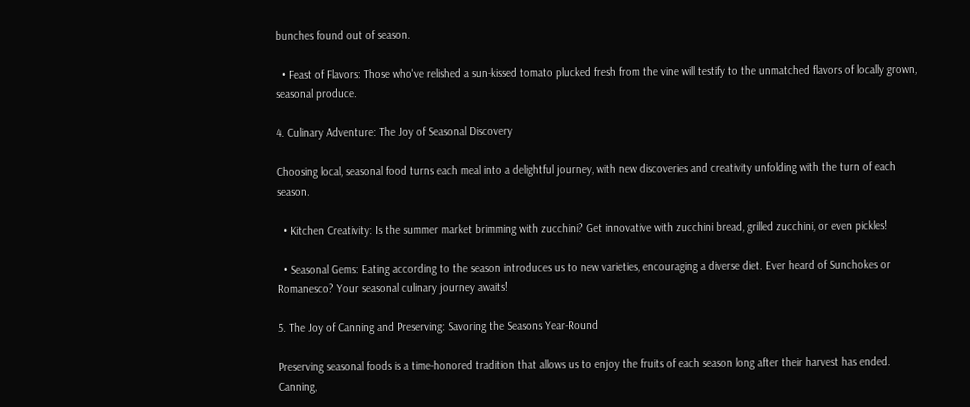bunches found out of season.

  • Feast of Flavors: Those who've relished a sun-kissed tomato plucked fresh from the vine will testify to the unmatched flavors of locally grown, seasonal produce.

4. Culinary Adventure: The Joy of Seasonal Discovery

Choosing local, seasonal food turns each meal into a delightful journey, with new discoveries and creativity unfolding with the turn of each season.

  • Kitchen Creativity: Is the summer market brimming with zucchini? Get innovative with zucchini bread, grilled zucchini, or even pickles!

  • Seasonal Gems: Eating according to the season introduces us to new varieties, encouraging a diverse diet. Ever heard of Sunchokes or Romanesco? Your seasonal culinary journey awaits!

5. The Joy of Canning and Preserving: Savoring the Seasons Year-Round

Preserving seasonal foods is a time-honored tradition that allows us to enjoy the fruits of each season long after their harvest has ended. Canning,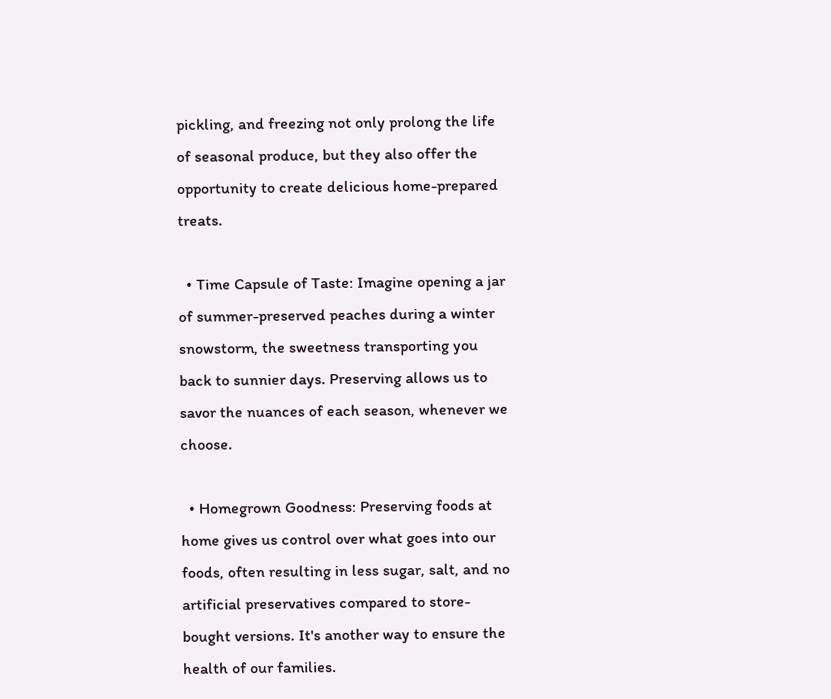pickling, and freezing not only prolong the life of seasonal produce, but they also offer the opportunity to create delicious home-prepared treats.

  • Time Capsule of Taste: Imagine opening a jar of summer-preserved peaches during a winter snowstorm, the sweetness transporting you back to sunnier days. Preserving allows us to savor the nuances of each season, whenever we choose.

  • Homegrown Goodness: Preserving foods at home gives us control over what goes into our foods, often resulting in less sugar, salt, and no artificial preservatives compared to store-bought versions. It's another way to ensure the health of our families.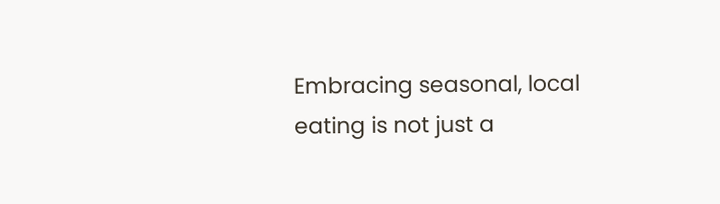Embracing seasonal, local eating is not just a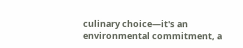culinary choice—it's an environmental commitment, a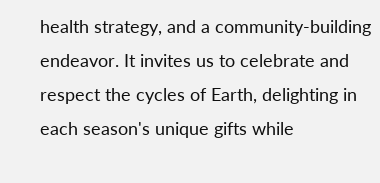health strategy, and a community-building endeavor. It invites us to celebrate and respect the cycles of Earth, delighting in each season's unique gifts while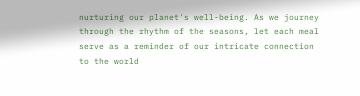nurturing our planet's well-being. As we journey through the rhythm of the seasons, let each meal serve as a reminder of our intricate connection to the world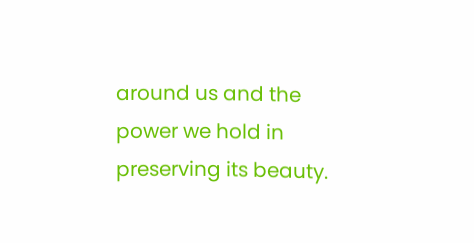around us and the power we hold in preserving its beauty.